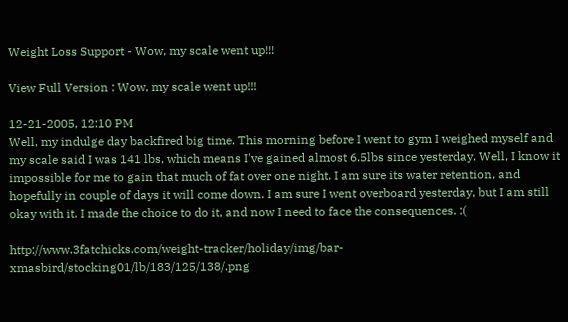Weight Loss Support - Wow, my scale went up!!!

View Full Version : Wow, my scale went up!!!

12-21-2005, 12:10 PM
Well, my indulge day backfired big time. This morning before I went to gym I weighed myself and my scale said I was 141 lbs, which means I've gained almost 6.5lbs since yesterday. Well, I know it impossible for me to gain that much of fat over one night. I am sure its water retention, and hopefully in couple of days it will come down. I am sure I went overboard yesterday, but I am still okay with it. I made the choice to do it, and now I need to face the consequences. :(

http://www.3fatchicks.com/weight-tracker/holiday/img/bar-xmasbird/stocking01/lb/183/125/138/.png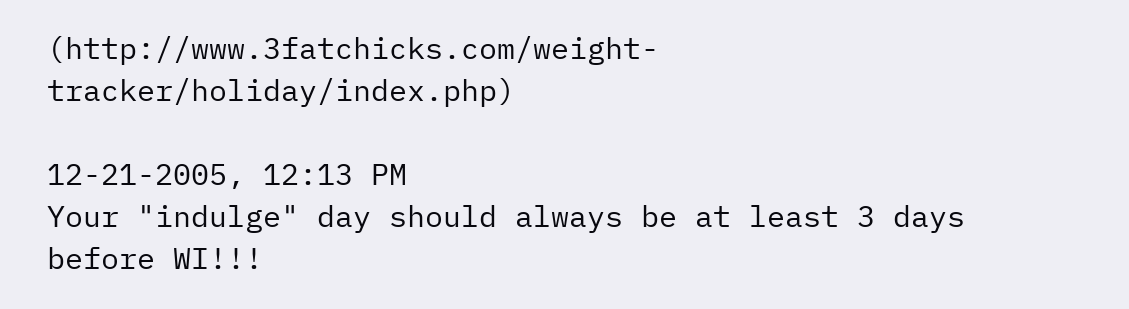(http://www.3fatchicks.com/weight-tracker/holiday/index.php)

12-21-2005, 12:13 PM
Your "indulge" day should always be at least 3 days before WI!!!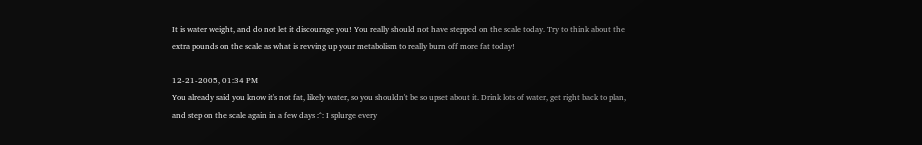It is water weight, and do not let it discourage you! You really should not have stepped on the scale today. Try to think about the extra pounds on the scale as what is revving up your metabolism to really burn off more fat today!

12-21-2005, 01:34 PM
You already said you know it's not fat, likely water, so you shouldn't be so upset about it. Drink lots of water, get right back to plan, and step on the scale again in a few days :^: I splurge every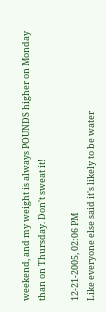weekend, and my weight is always POUNDS higher on Monday than on Thursday. Don't sweat it!

12-21-2005, 02:06 PM
Like everyone else said it's likely to be water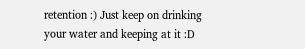retention :) Just keep on drinking your water and keeping at it :D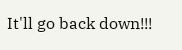It'll go back down!!!